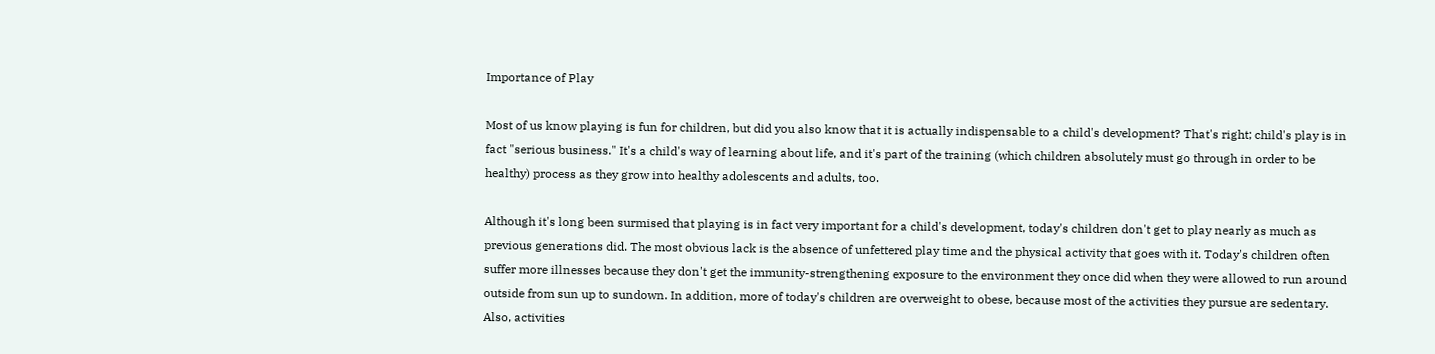Importance of Play

Most of us know playing is fun for children, but did you also know that it is actually indispensable to a child's development? That's right; child's play is in fact "serious business." It's a child's way of learning about life, and it's part of the training (which children absolutely must go through in order to be healthy) process as they grow into healthy adolescents and adults, too.

Although it's long been surmised that playing is in fact very important for a child's development, today's children don't get to play nearly as much as previous generations did. The most obvious lack is the absence of unfettered play time and the physical activity that goes with it. Today's children often suffer more illnesses because they don't get the immunity-strengthening exposure to the environment they once did when they were allowed to run around outside from sun up to sundown. In addition, more of today's children are overweight to obese, because most of the activities they pursue are sedentary. Also, activities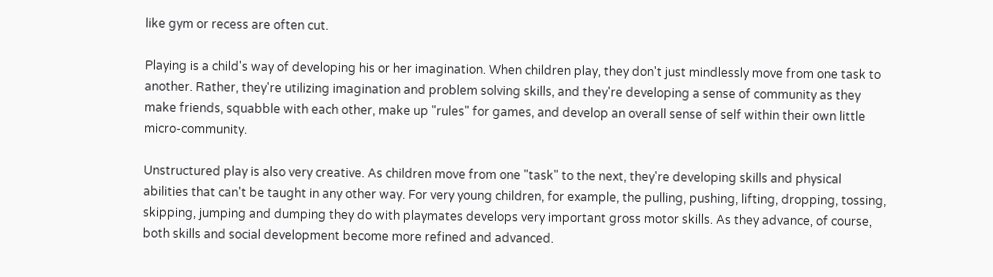like gym or recess are often cut.

Playing is a child's way of developing his or her imagination. When children play, they don't just mindlessly move from one task to another. Rather, they're utilizing imagination and problem solving skills, and they're developing a sense of community as they make friends, squabble with each other, make up "rules" for games, and develop an overall sense of self within their own little micro-community.

Unstructured play is also very creative. As children move from one "task" to the next, they're developing skills and physical abilities that can't be taught in any other way. For very young children, for example, the pulling, pushing, lifting, dropping, tossing, skipping, jumping and dumping they do with playmates develops very important gross motor skills. As they advance, of course, both skills and social development become more refined and advanced.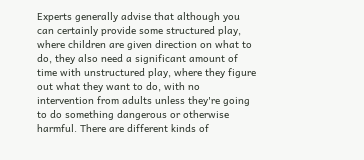Experts generally advise that although you can certainly provide some structured play, where children are given direction on what to do, they also need a significant amount of time with unstructured play, where they figure out what they want to do, with no intervention from adults unless they're going to do something dangerous or otherwise harmful. There are different kinds of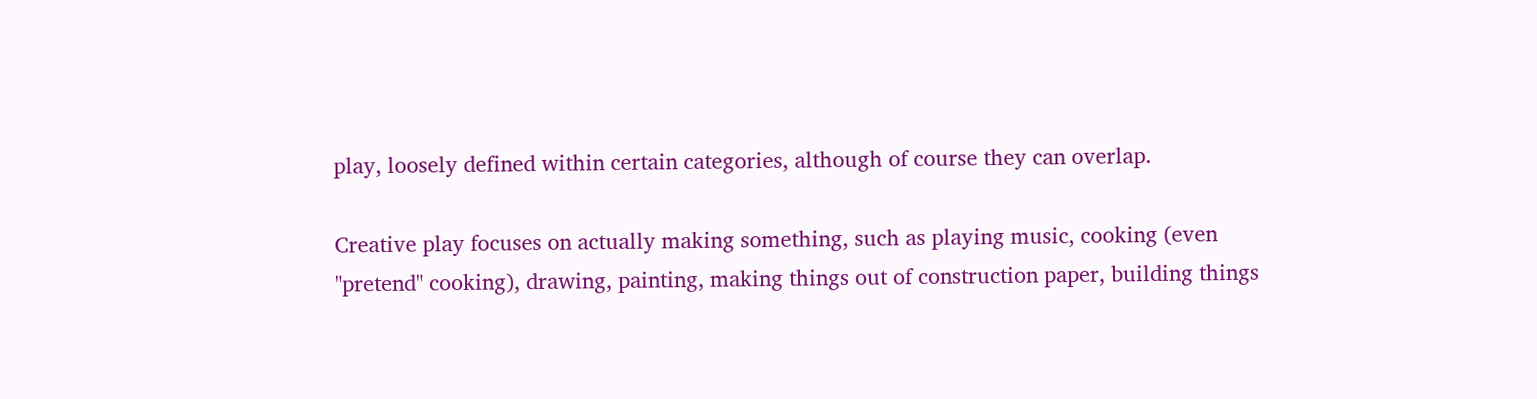play, loosely defined within certain categories, although of course they can overlap.

Creative play focuses on actually making something, such as playing music, cooking (even "pretend" cooking), drawing, painting, making things out of construction paper, building things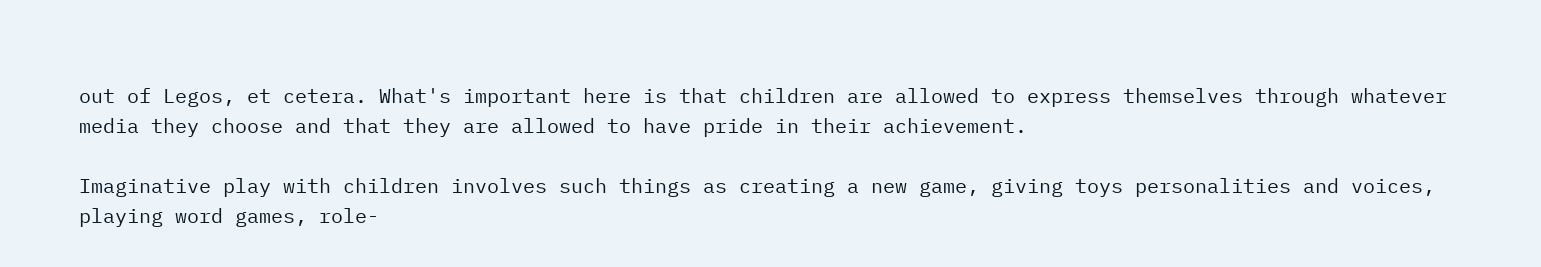out of Legos, et cetera. What's important here is that children are allowed to express themselves through whatever media they choose and that they are allowed to have pride in their achievement.

Imaginative play with children involves such things as creating a new game, giving toys personalities and voices, playing word games, role-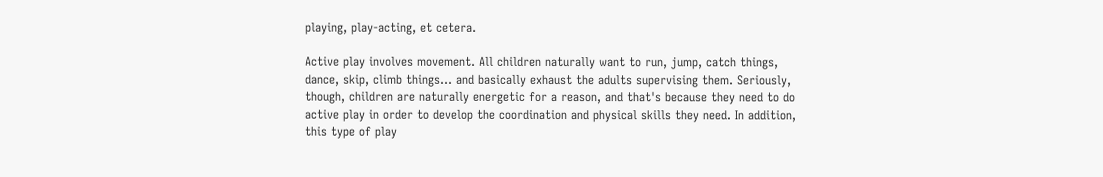playing, play-acting, et cetera.

Active play involves movement. All children naturally want to run, jump, catch things, dance, skip, climb things… and basically exhaust the adults supervising them. Seriously, though, children are naturally energetic for a reason, and that's because they need to do active play in order to develop the coordination and physical skills they need. In addition, this type of play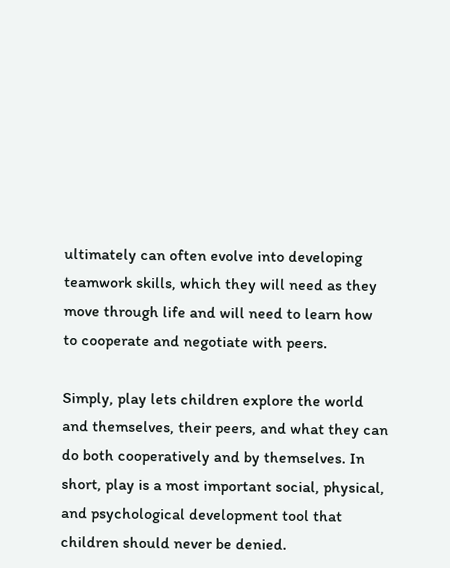ultimately can often evolve into developing teamwork skills, which they will need as they move through life and will need to learn how to cooperate and negotiate with peers.

Simply, play lets children explore the world and themselves, their peers, and what they can do both cooperatively and by themselves. In short, play is a most important social, physical, and psychological development tool that children should never be denied.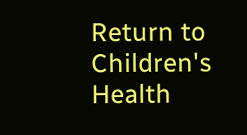Return to Children's Health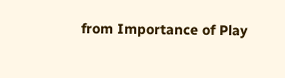from Importance of Play